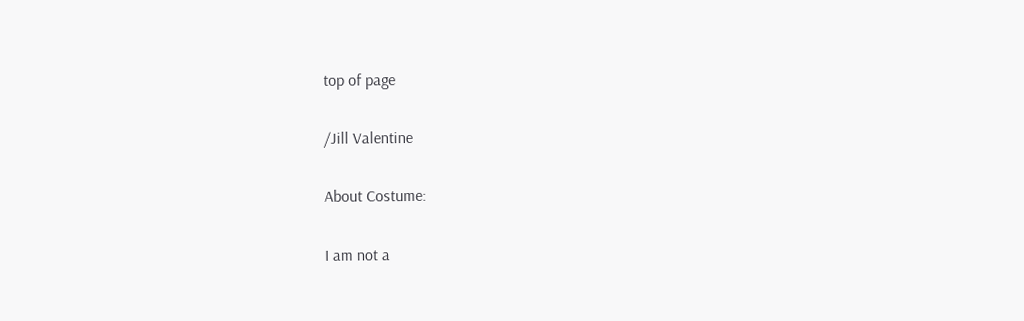top of page

/Jill Valentine

About Costume:

I am not a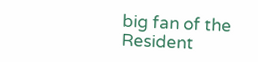big fan of the Resident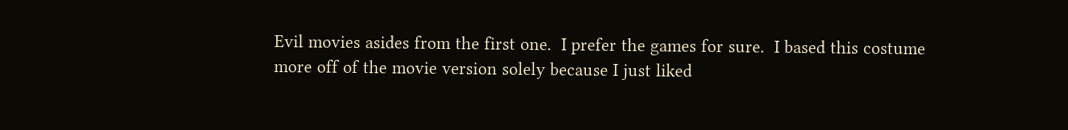Evil movies asides from the first one.  I prefer the games for sure.  I based this costume more off of the movie version solely because I just liked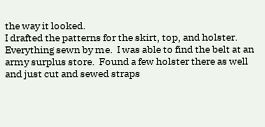the way it looked.
I drafted the patterns for the skirt, top, and holster.  Everything sewn by me.  I was able to find the belt at an army surplus store.  Found a few holster there as well and just cut and sewed straps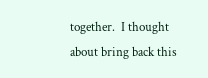together.  I thought about bring back this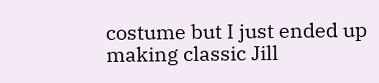costume but I just ended up making classic Jill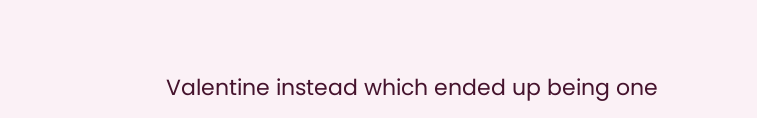Valentine instead which ended up being one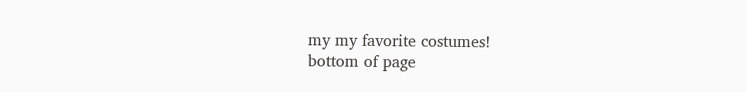my my favorite costumes!
bottom of page